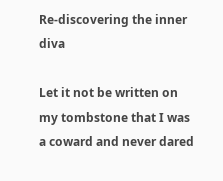Re-discovering the inner diva

Let it not be written on my tombstone that I was a coward and never dared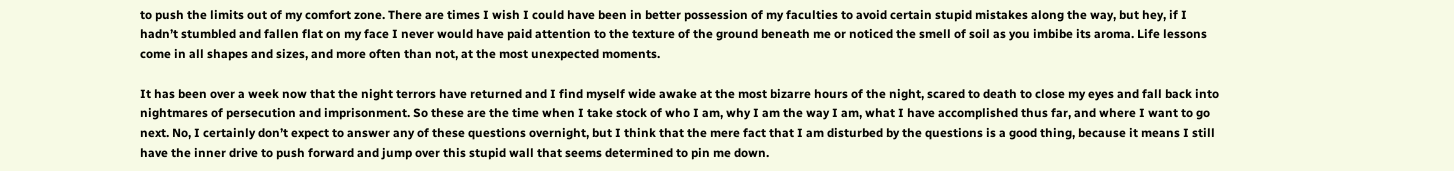to push the limits out of my comfort zone. There are times I wish I could have been in better possession of my faculties to avoid certain stupid mistakes along the way, but hey, if I hadn’t stumbled and fallen flat on my face I never would have paid attention to the texture of the ground beneath me or noticed the smell of soil as you imbibe its aroma. Life lessons come in all shapes and sizes, and more often than not, at the most unexpected moments.

It has been over a week now that the night terrors have returned and I find myself wide awake at the most bizarre hours of the night, scared to death to close my eyes and fall back into nightmares of persecution and imprisonment. So these are the time when I take stock of who I am, why I am the way I am, what I have accomplished thus far, and where I want to go next. No, I certainly don’t expect to answer any of these questions overnight, but I think that the mere fact that I am disturbed by the questions is a good thing, because it means I still have the inner drive to push forward and jump over this stupid wall that seems determined to pin me down.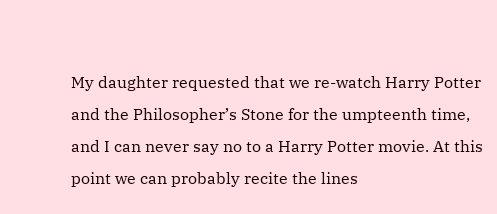My daughter requested that we re-watch Harry Potter and the Philosopher’s Stone for the umpteenth time, and I can never say no to a Harry Potter movie. At this point we can probably recite the lines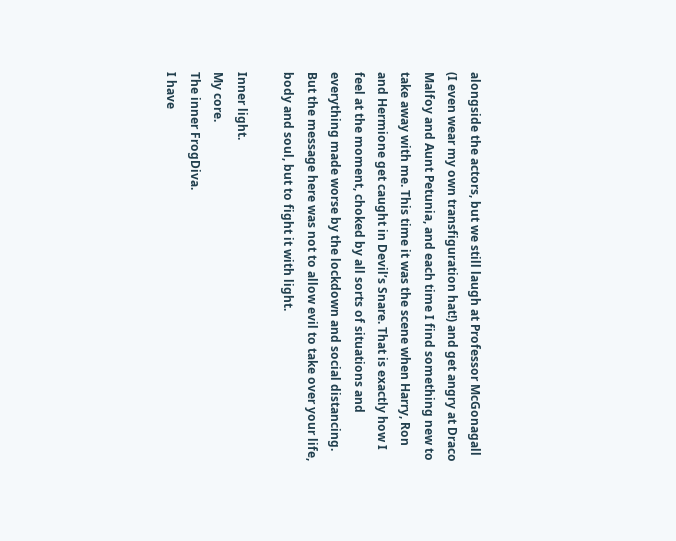alongside the actors, but we still laugh at Professor McGonagall (I even wear my own transfiguration hat!) and get angry at Draco Malfoy and Aunt Petunia, and each time I find something new to take away with me. This time it was the scene when Harry, Ron and Hermione get caught in Devil’s Snare. That is exactly how I feel at the moment, choked by all sorts of situations and everything made worse by the lockdown and social distancing. But the message here was not to allow evil to take over your life, body and soul, but to fight it with light.

Inner light.
My core.
The inner FrogDiva.
I have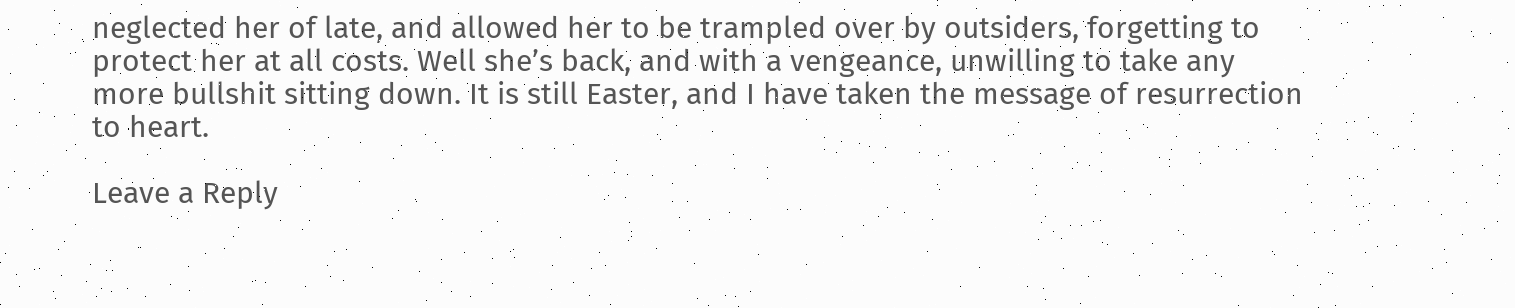neglected her of late, and allowed her to be trampled over by outsiders, forgetting to protect her at all costs. Well she’s back, and with a vengeance, unwilling to take any more bullshit sitting down. It is still Easter, and I have taken the message of resurrection to heart.

Leave a Reply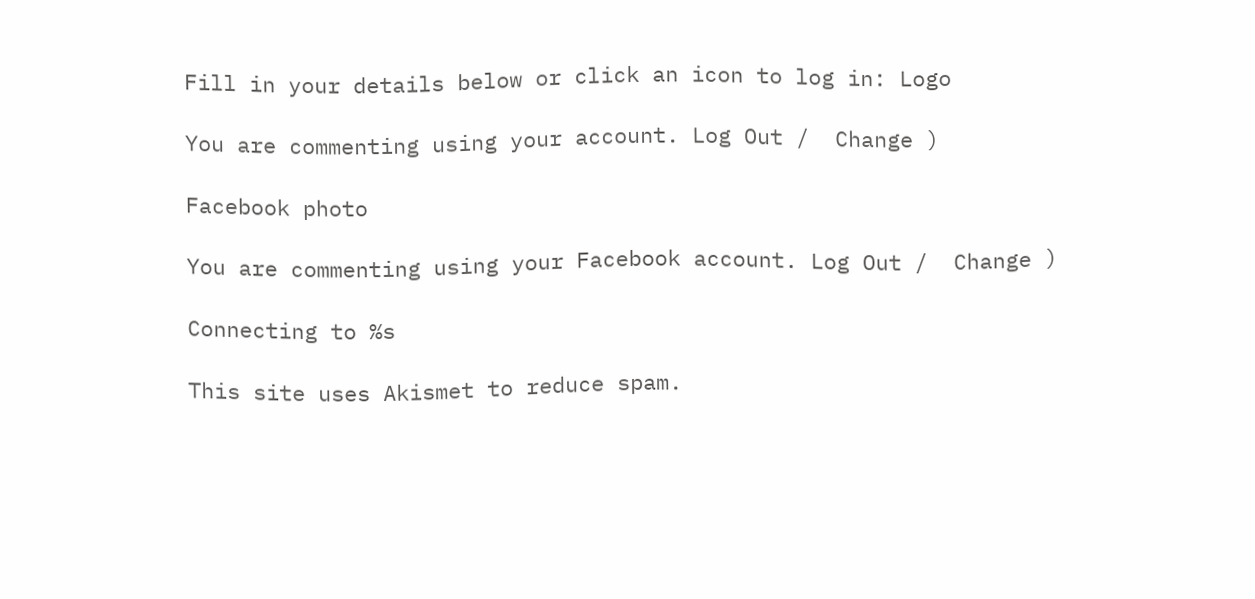Fill in your details below or click an icon to log in: Logo

You are commenting using your account. Log Out /  Change )

Facebook photo

You are commenting using your Facebook account. Log Out /  Change )

Connecting to %s

This site uses Akismet to reduce spam.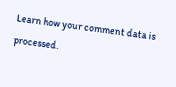Learn how your comment data is processed.